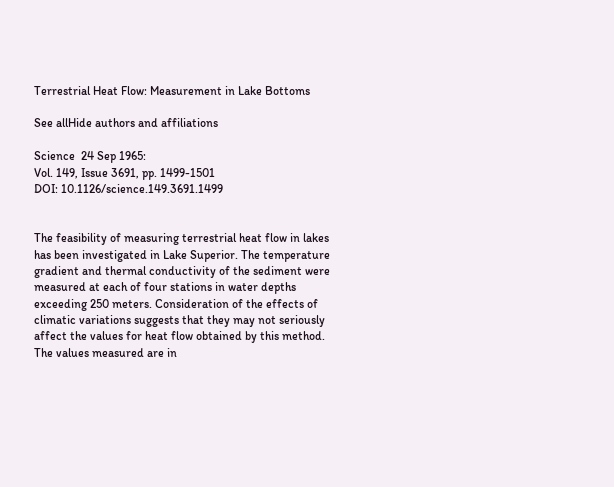Terrestrial Heat Flow: Measurement in Lake Bottoms

See allHide authors and affiliations

Science  24 Sep 1965:
Vol. 149, Issue 3691, pp. 1499-1501
DOI: 10.1126/science.149.3691.1499


The feasibility of measuring terrestrial heat flow in lakes has been investigated in Lake Superior. The temperature gradient and thermal conductivity of the sediment were measured at each of four stations in water depths exceeding 250 meters. Consideration of the effects of climatic variations suggests that they may not seriously affect the values for heat flow obtained by this method. The values measured are in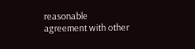reasonable agreement with other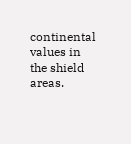continental values in the shield areas.